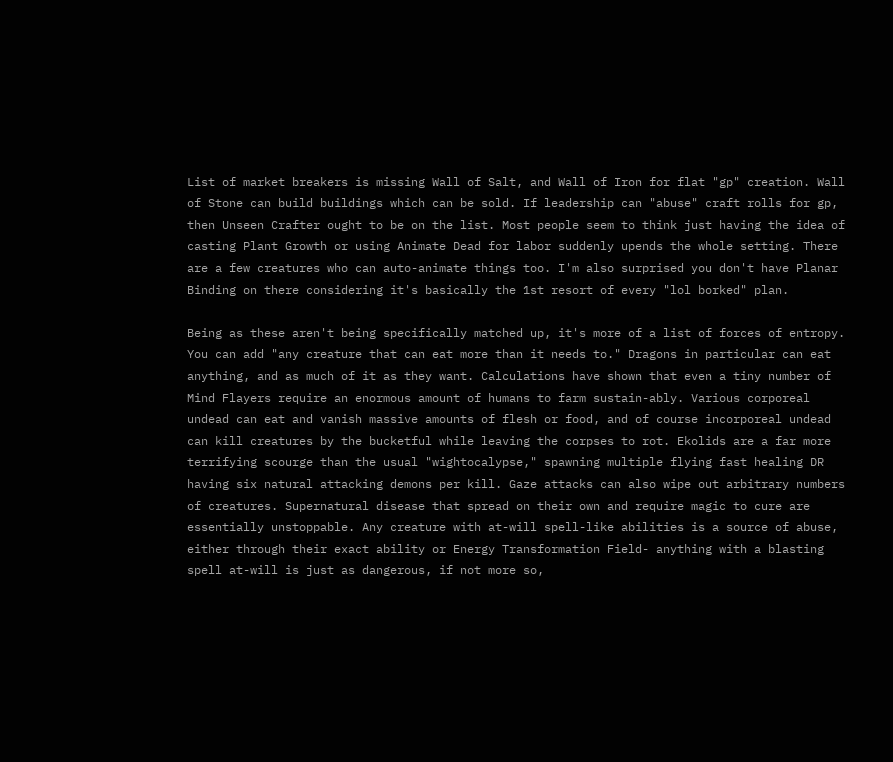List of market breakers is missing Wall of Salt, and Wall of Iron for flat "gp" creation. Wall of Stone can build buildings which can be sold. If leadership can "abuse" craft rolls for gp, then Unseen Crafter ought to be on the list. Most people seem to think just having the idea of casting Plant Growth or using Animate Dead for labor suddenly upends the whole setting. There are a few creatures who can auto-animate things too. I'm also surprised you don't have Planar Binding on there considering it's basically the 1st resort of every "lol borked" plan.

Being as these aren't being specifically matched up, it's more of a list of forces of entropy. You can add "any creature that can eat more than it needs to." Dragons in particular can eat anything, and as much of it as they want. Calculations have shown that even a tiny number of Mind Flayers require an enormous amount of humans to farm sustain-ably. Various corporeal undead can eat and vanish massive amounts of flesh or food, and of course incorporeal undead can kill creatures by the bucketful while leaving the corpses to rot. Ekolids are a far more terrifying scourge than the usual "wightocalypse," spawning multiple flying fast healing DR having six natural attacking demons per kill. Gaze attacks can also wipe out arbitrary numbers of creatures. Supernatural disease that spread on their own and require magic to cure are essentially unstoppable. Any creature with at-will spell-like abilities is a source of abuse, either through their exact ability or Energy Transformation Field- anything with a blasting spell at-will is just as dangerous, if not more so,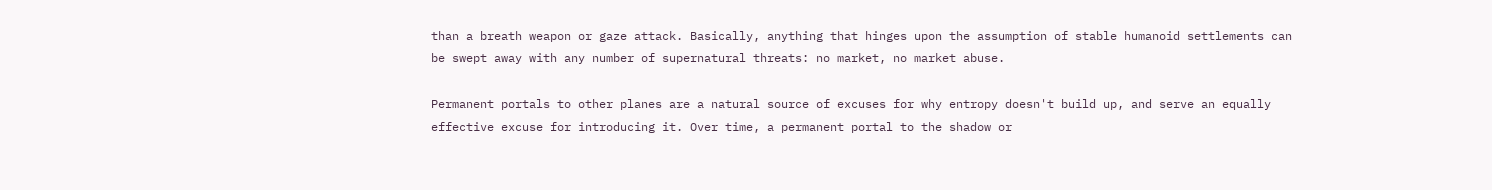than a breath weapon or gaze attack. Basically, anything that hinges upon the assumption of stable humanoid settlements can be swept away with any number of supernatural threats: no market, no market abuse.

Permanent portals to other planes are a natural source of excuses for why entropy doesn't build up, and serve an equally effective excuse for introducing it. Over time, a permanent portal to the shadow or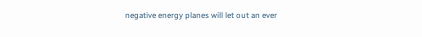negative energy planes will let out an ever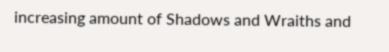increasing amount of Shadows and Wraiths and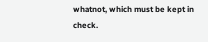whatnot, which must be kept in check.